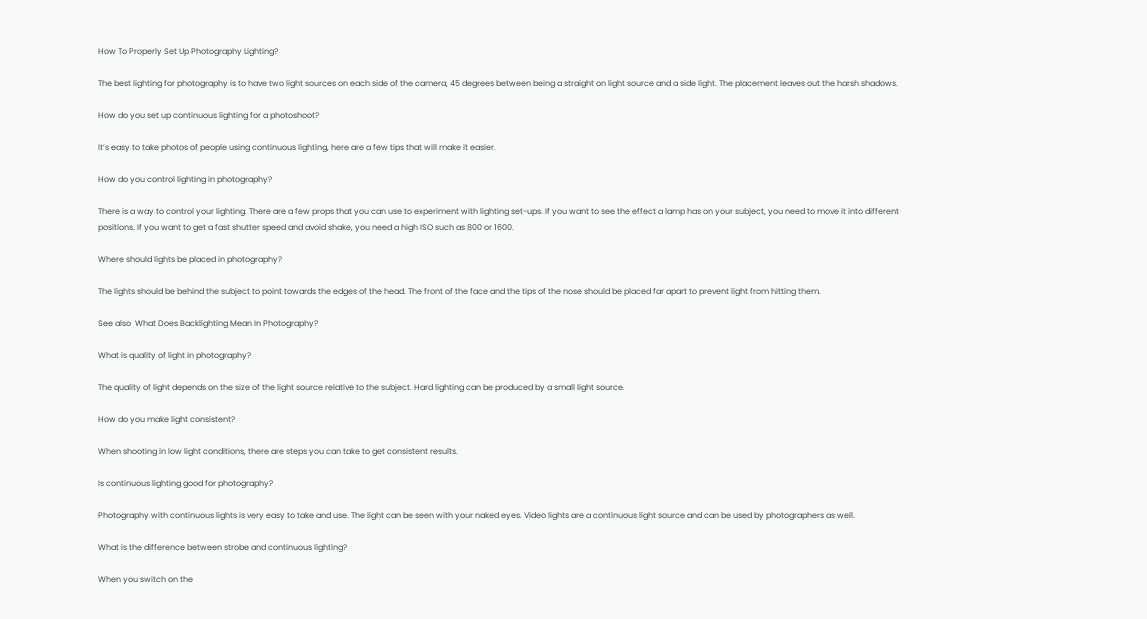How To Properly Set Up Photography Lighting?

The best lighting for photography is to have two light sources on each side of the camera, 45 degrees between being a straight on light source and a side light. The placement leaves out the harsh shadows.

How do you set up continuous lighting for a photoshoot?

It’s easy to take photos of people using continuous lighting, here are a few tips that will make it easier.

How do you control lighting in photography?

There is a way to control your lighting. There are a few props that you can use to experiment with lighting set-ups. If you want to see the effect a lamp has on your subject, you need to move it into different positions. If you want to get a fast shutter speed and avoid shake, you need a high ISO such as 800 or 1600.

Where should lights be placed in photography?

The lights should be behind the subject to point towards the edges of the head. The front of the face and the tips of the nose should be placed far apart to prevent light from hitting them.

See also  What Does Backlighting Mean In Photography?

What is quality of light in photography?

The quality of light depends on the size of the light source relative to the subject. Hard lighting can be produced by a small light source.

How do you make light consistent?

When shooting in low light conditions, there are steps you can take to get consistent results.

Is continuous lighting good for photography?

Photography with continuous lights is very easy to take and use. The light can be seen with your naked eyes. Video lights are a continuous light source and can be used by photographers as well.

What is the difference between strobe and continuous lighting?

When you switch on the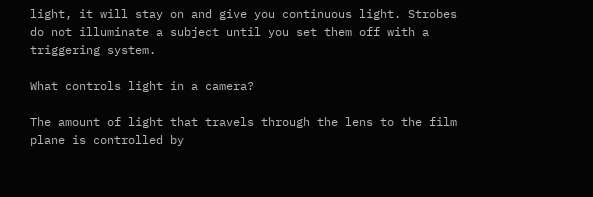light, it will stay on and give you continuous light. Strobes do not illuminate a subject until you set them off with a triggering system.

What controls light in a camera?

The amount of light that travels through the lens to the film plane is controlled by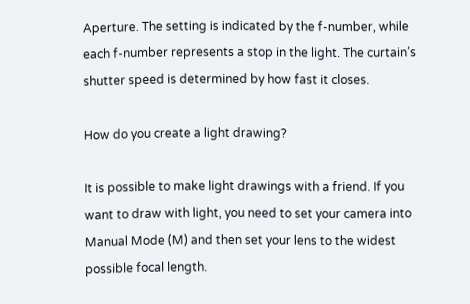Aperture. The setting is indicated by the f-number, while each f-number represents a stop in the light. The curtain’s shutter speed is determined by how fast it closes.

How do you create a light drawing?

It is possible to make light drawings with a friend. If you want to draw with light, you need to set your camera into Manual Mode (M) and then set your lens to the widest possible focal length.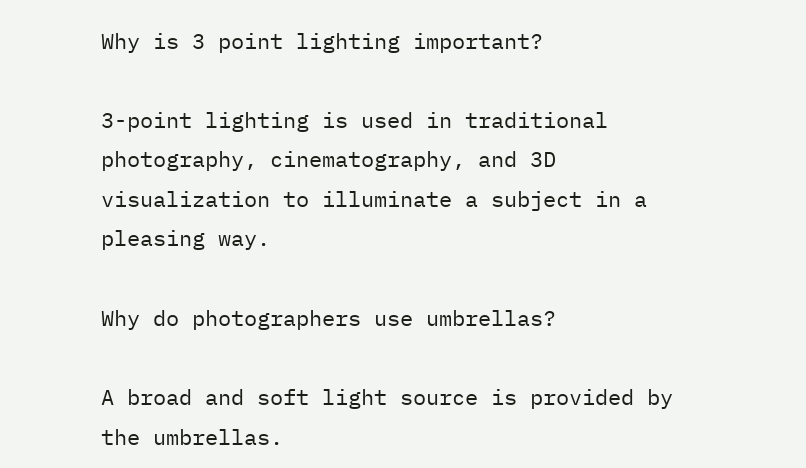Why is 3 point lighting important?

3-point lighting is used in traditional photography, cinematography, and 3D visualization to illuminate a subject in a pleasing way.

Why do photographers use umbrellas?

A broad and soft light source is provided by the umbrellas.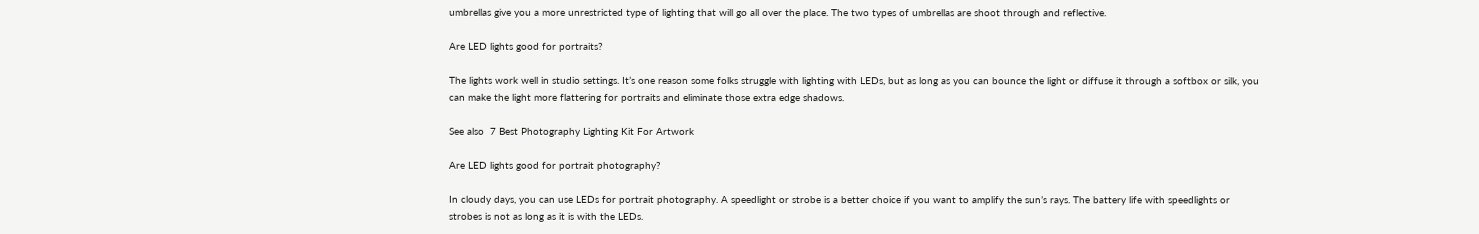umbrellas give you a more unrestricted type of lighting that will go all over the place. The two types of umbrellas are shoot through and reflective.

Are LED lights good for portraits?

The lights work well in studio settings. It’s one reason some folks struggle with lighting with LEDs, but as long as you can bounce the light or diffuse it through a softbox or silk, you can make the light more flattering for portraits and eliminate those extra edge shadows.

See also  7 Best Photography Lighting Kit For Artwork

Are LED lights good for portrait photography?

In cloudy days, you can use LEDs for portrait photography. A speedlight or strobe is a better choice if you want to amplify the sun’s rays. The battery life with speedlights or strobes is not as long as it is with the LEDs.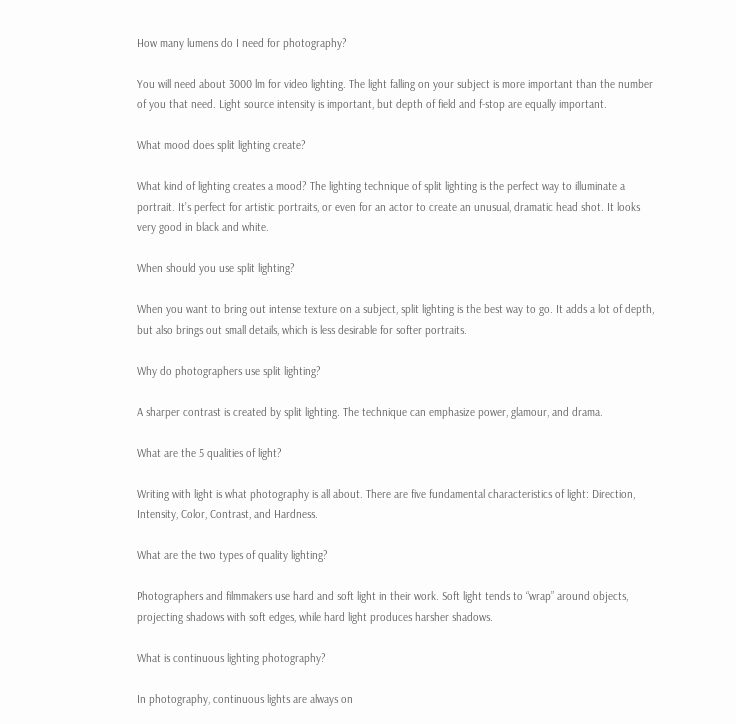How many lumens do I need for photography?

You will need about 3000 lm for video lighting. The light falling on your subject is more important than the number of you that need. Light source intensity is important, but depth of field and f-stop are equally important.

What mood does split lighting create?

What kind of lighting creates a mood? The lighting technique of split lighting is the perfect way to illuminate a portrait. It’s perfect for artistic portraits, or even for an actor to create an unusual, dramatic head shot. It looks very good in black and white.

When should you use split lighting?

When you want to bring out intense texture on a subject, split lighting is the best way to go. It adds a lot of depth, but also brings out small details, which is less desirable for softer portraits.

Why do photographers use split lighting?

A sharper contrast is created by split lighting. The technique can emphasize power, glamour, and drama.

What are the 5 qualities of light?

Writing with light is what photography is all about. There are five fundamental characteristics of light: Direction, Intensity, Color, Contrast, and Hardness.

What are the two types of quality lighting?

Photographers and filmmakers use hard and soft light in their work. Soft light tends to “wrap” around objects, projecting shadows with soft edges, while hard light produces harsher shadows.

What is continuous lighting photography?

In photography, continuous lights are always on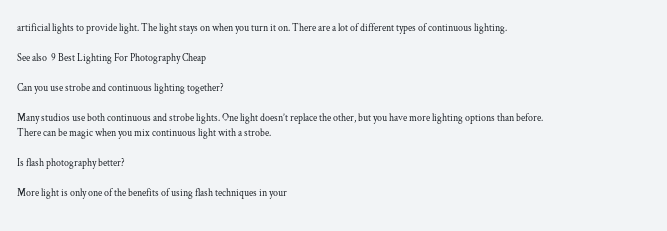artificial lights to provide light. The light stays on when you turn it on. There are a lot of different types of continuous lighting.

See also  9 Best Lighting For Photography Cheap

Can you use strobe and continuous lighting together?

Many studios use both continuous and strobe lights. One light doesn’t replace the other, but you have more lighting options than before. There can be magic when you mix continuous light with a strobe.

Is flash photography better?

More light is only one of the benefits of using flash techniques in your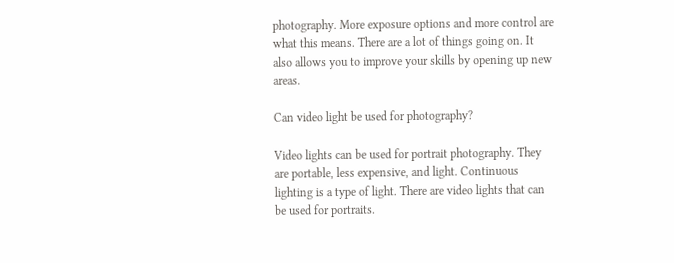photography. More exposure options and more control are what this means. There are a lot of things going on. It also allows you to improve your skills by opening up new areas.

Can video light be used for photography?

Video lights can be used for portrait photography. They are portable, less expensive, and light. Continuous lighting is a type of light. There are video lights that can be used for portraits.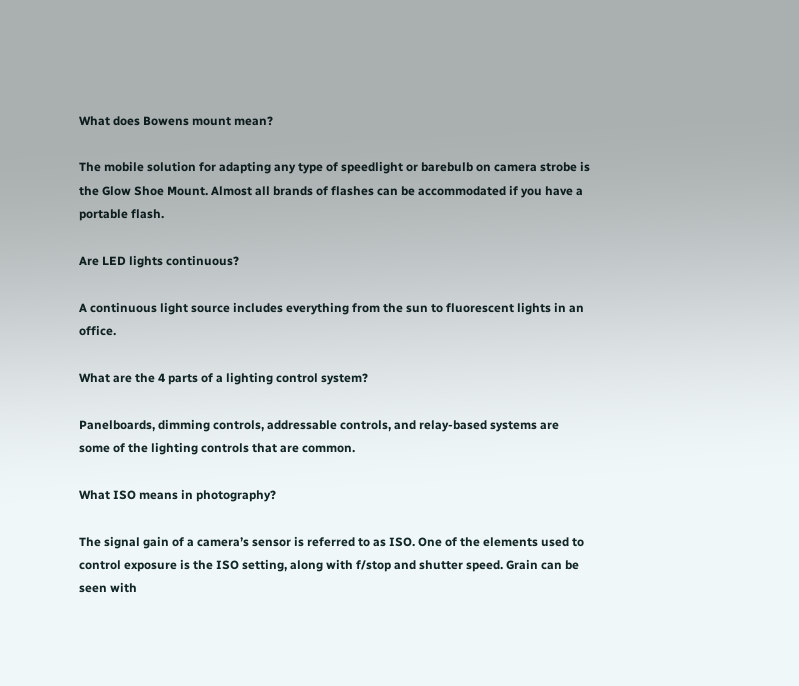What does Bowens mount mean?

The mobile solution for adapting any type of speedlight or barebulb on camera strobe is the Glow Shoe Mount. Almost all brands of flashes can be accommodated if you have a portable flash.

Are LED lights continuous?

A continuous light source includes everything from the sun to fluorescent lights in an office.

What are the 4 parts of a lighting control system?

Panelboards, dimming controls, addressable controls, and relay-based systems are some of the lighting controls that are common.

What ISO means in photography?

The signal gain of a camera’s sensor is referred to as ISO. One of the elements used to control exposure is the ISO setting, along with f/stop and shutter speed. Grain can be seen with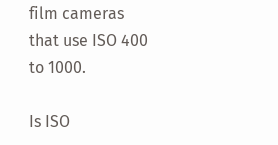film cameras that use ISO 400 to 1000.

Is ISO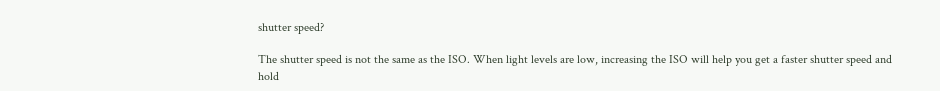shutter speed?

The shutter speed is not the same as the ISO. When light levels are low, increasing the ISO will help you get a faster shutter speed and hold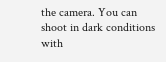the camera. You can shoot in dark conditions with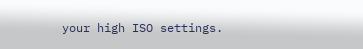your high ISO settings.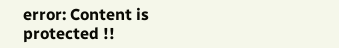error: Content is protected !!